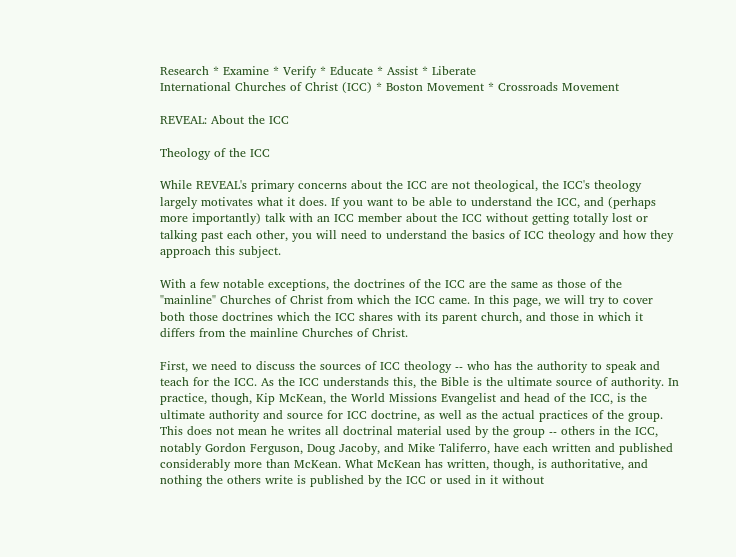Research * Examine * Verify * Educate * Assist * Liberate
International Churches of Christ (ICC) * Boston Movement * Crossroads Movement

REVEAL: About the ICC

Theology of the ICC

While REVEAL's primary concerns about the ICC are not theological, the ICC's theology largely motivates what it does. If you want to be able to understand the ICC, and (perhaps more importantly) talk with an ICC member about the ICC without getting totally lost or talking past each other, you will need to understand the basics of ICC theology and how they approach this subject.

With a few notable exceptions, the doctrines of the ICC are the same as those of the "mainline" Churches of Christ from which the ICC came. In this page, we will try to cover both those doctrines which the ICC shares with its parent church, and those in which it differs from the mainline Churches of Christ.

First, we need to discuss the sources of ICC theology -- who has the authority to speak and teach for the ICC. As the ICC understands this, the Bible is the ultimate source of authority. In practice, though, Kip McKean, the World Missions Evangelist and head of the ICC, is the ultimate authority and source for ICC doctrine, as well as the actual practices of the group. This does not mean he writes all doctrinal material used by the group -- others in the ICC, notably Gordon Ferguson, Doug Jacoby, and Mike Taliferro, have each written and published considerably more than McKean. What McKean has written, though, is authoritative, and nothing the others write is published by the ICC or used in it without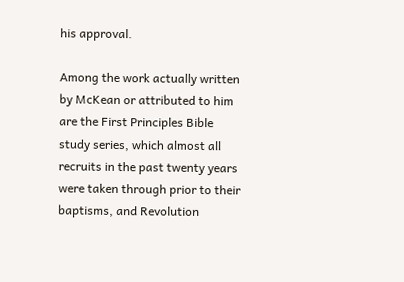his approval.

Among the work actually written by McKean or attributed to him are the First Principles Bible study series, which almost all recruits in the past twenty years were taken through prior to their baptisms, and Revolution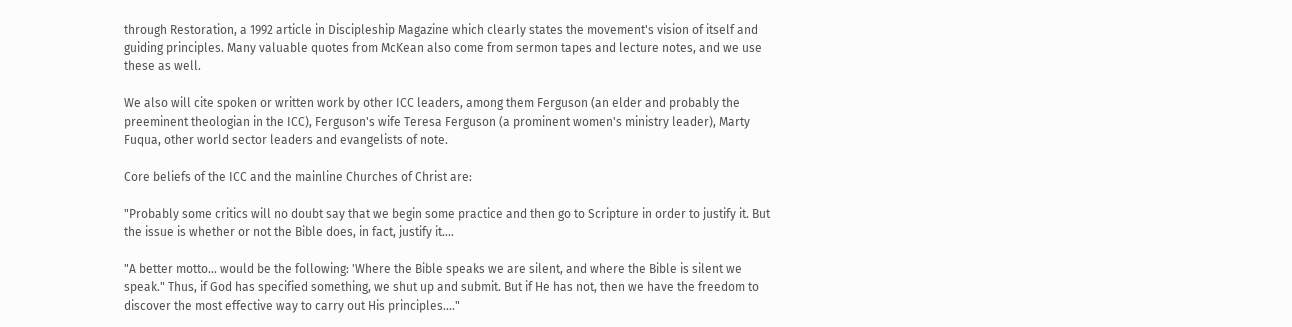through Restoration, a 1992 article in Discipleship Magazine which clearly states the movement's vision of itself and guiding principles. Many valuable quotes from McKean also come from sermon tapes and lecture notes, and we use these as well.

We also will cite spoken or written work by other ICC leaders, among them Ferguson (an elder and probably the preeminent theologian in the ICC), Ferguson's wife Teresa Ferguson (a prominent women's ministry leader), Marty Fuqua, other world sector leaders and evangelists of note.

Core beliefs of the ICC and the mainline Churches of Christ are:

"Probably some critics will no doubt say that we begin some practice and then go to Scripture in order to justify it. But the issue is whether or not the Bible does, in fact, justify it....

"A better motto... would be the following: 'Where the Bible speaks we are silent, and where the Bible is silent we speak." Thus, if God has specified something, we shut up and submit. But if He has not, then we have the freedom to discover the most effective way to carry out His principles...."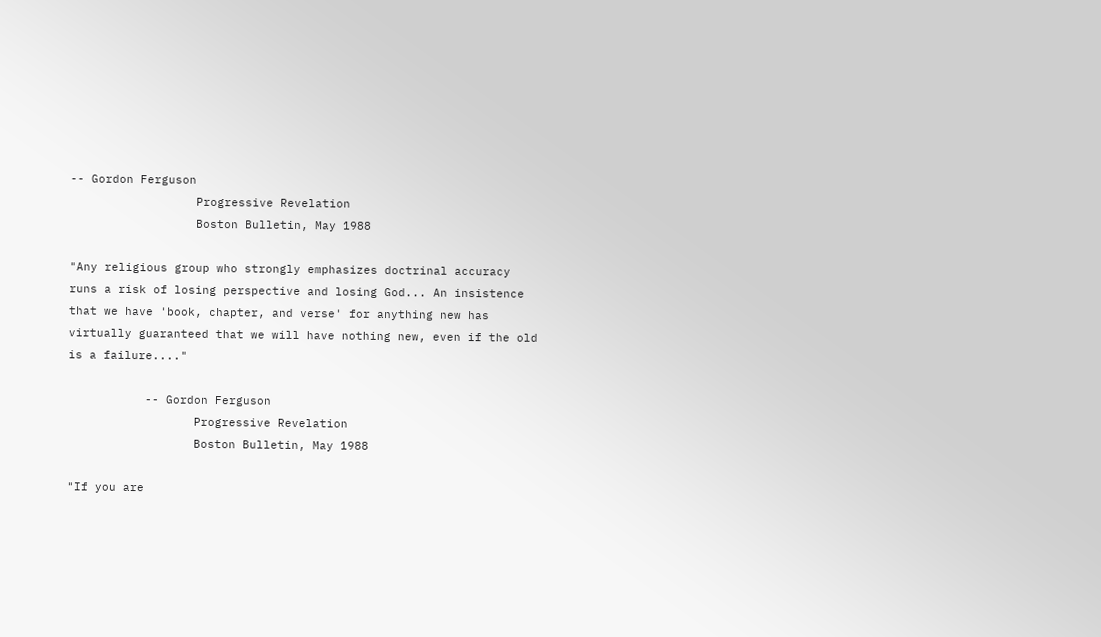-- Gordon Ferguson
                  Progressive Revelation
                  Boston Bulletin, May 1988

"Any religious group who strongly emphasizes doctrinal accuracy runs a risk of losing perspective and losing God... An insistence that we have 'book, chapter, and verse' for anything new has virtually guaranteed that we will have nothing new, even if the old is a failure...."

           -- Gordon Ferguson
                  Progressive Revelation
                  Boston Bulletin, May 1988

"If you are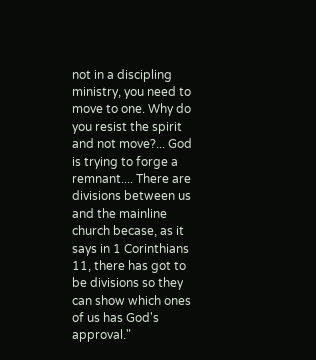not in a discipling ministry, you need to move to one. Why do you resist the spirit and not move?... God is trying to forge a remnant.... There are divisions between us and the mainline church becase, as it says in 1 Corinthians 11, there has got to be divisions so they can show which ones of us has God's approval."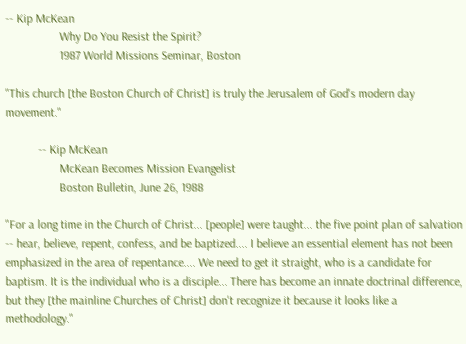-- Kip McKean
                  Why Do You Resist the Spirit?
                  1987 World Missions Seminar, Boston

"This church [the Boston Church of Christ] is truly the Jerusalem of God's modern day movement."

           -- Kip McKean
                  McKean Becomes Mission Evangelist
                  Boston Bulletin, June 26, 1988

"For a long time in the Church of Christ... [people] were taught... the five point plan of salvation -- hear, believe, repent, confess, and be baptized.... I believe an essential element has not been emphasized in the area of repentance.... We need to get it straight, who is a candidate for baptism. It is the individual who is a disciple... There has become an innate doctrinal difference, but they [the mainline Churches of Christ] don't recognize it because it looks like a methodology."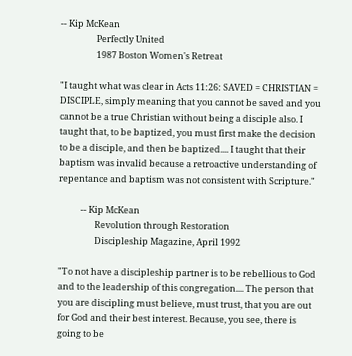-- Kip McKean
                  Perfectly United
                  1987 Boston Women's Retreat

"I taught what was clear in Acts 11:26: SAVED = CHRISTIAN = DISCIPLE, simply meaning that you cannot be saved and you cannot be a true Christian without being a disciple also. I taught that, to be baptized, you must first make the decision to be a disciple, and then be baptized.... I taught that their baptism was invalid because a retroactive understanding of repentance and baptism was not consistent with Scripture."

           -- Kip McKean
                  Revolution through Restoration
                  Discipleship Magazine, April 1992

"To not have a discipleship partner is to be rebellious to God and to the leadership of this congregation.... The person that you are discipling must believe, must trust, that you are out for God and their best interest. Because, you see, there is going to be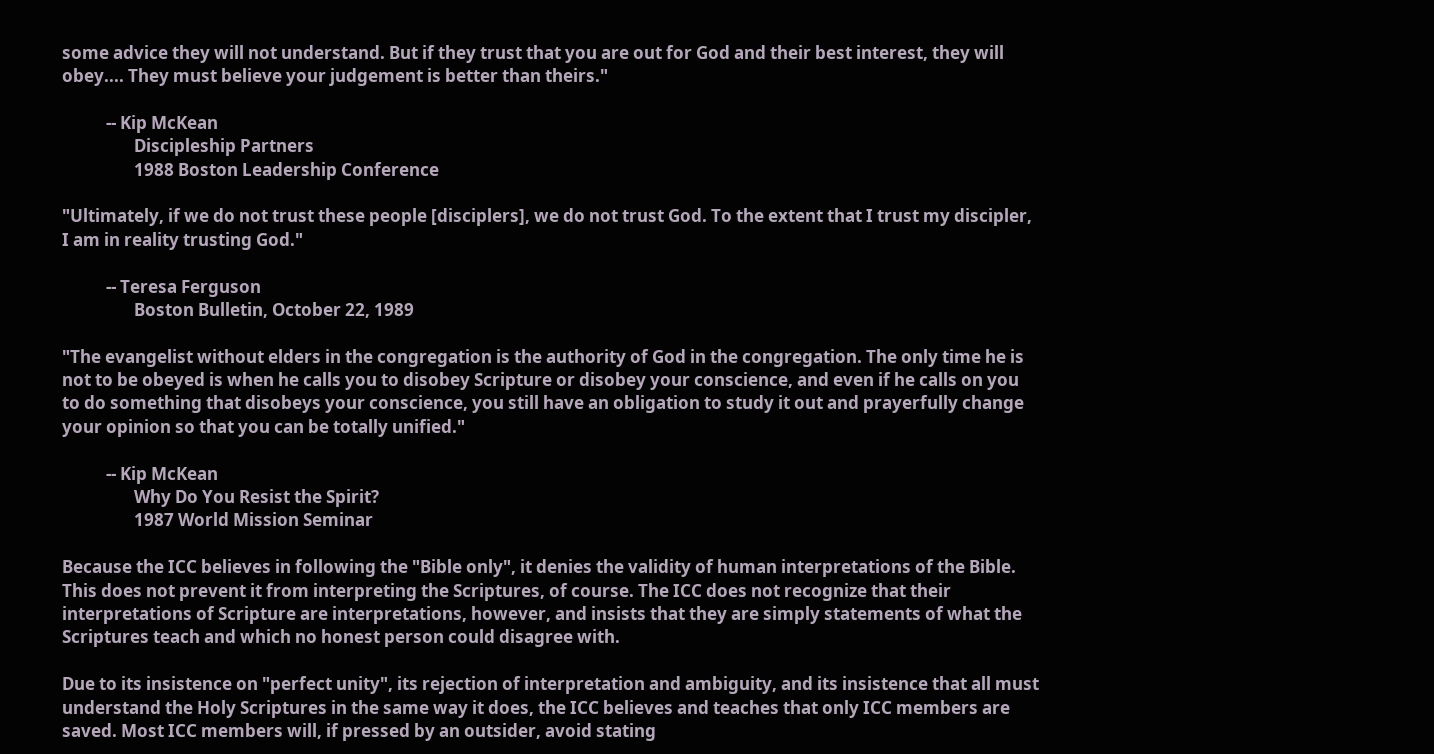some advice they will not understand. But if they trust that you are out for God and their best interest, they will obey.... They must believe your judgement is better than theirs."

           -- Kip McKean
                  Discipleship Partners
                  1988 Boston Leadership Conference

"Ultimately, if we do not trust these people [disciplers], we do not trust God. To the extent that I trust my discipler, I am in reality trusting God."

           -- Teresa Ferguson
                  Boston Bulletin, October 22, 1989

"The evangelist without elders in the congregation is the authority of God in the congregation. The only time he is not to be obeyed is when he calls you to disobey Scripture or disobey your conscience, and even if he calls on you to do something that disobeys your conscience, you still have an obligation to study it out and prayerfully change your opinion so that you can be totally unified."

           -- Kip McKean
                  Why Do You Resist the Spirit?
                  1987 World Mission Seminar

Because the ICC believes in following the "Bible only", it denies the validity of human interpretations of the Bible. This does not prevent it from interpreting the Scriptures, of course. The ICC does not recognize that their interpretations of Scripture are interpretations, however, and insists that they are simply statements of what the Scriptures teach and which no honest person could disagree with.

Due to its insistence on "perfect unity", its rejection of interpretation and ambiguity, and its insistence that all must understand the Holy Scriptures in the same way it does, the ICC believes and teaches that only ICC members are saved. Most ICC members will, if pressed by an outsider, avoid stating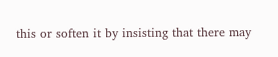this or soften it by insisting that there may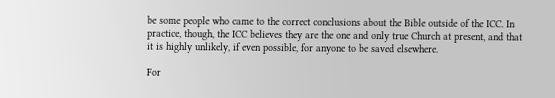be some people who came to the correct conclusions about the Bible outside of the ICC. In practice, though, the ICC believes they are the one and only true Church at present, and that it is highly unlikely, if even possible, for anyone to be saved elsewhere.

For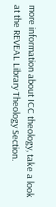more information about ICC theology, take a look at the REVEAL Library Theology Section.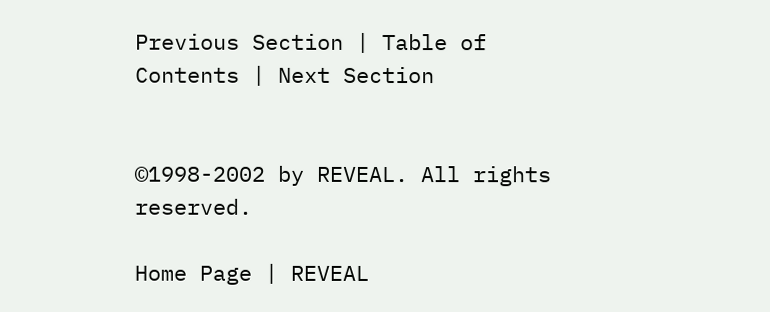Previous Section | Table of Contents | Next Section


©1998-2002 by REVEAL. All rights reserved.

Home Page | REVEAL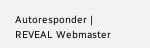Autoresponder | REVEAL Webmaster